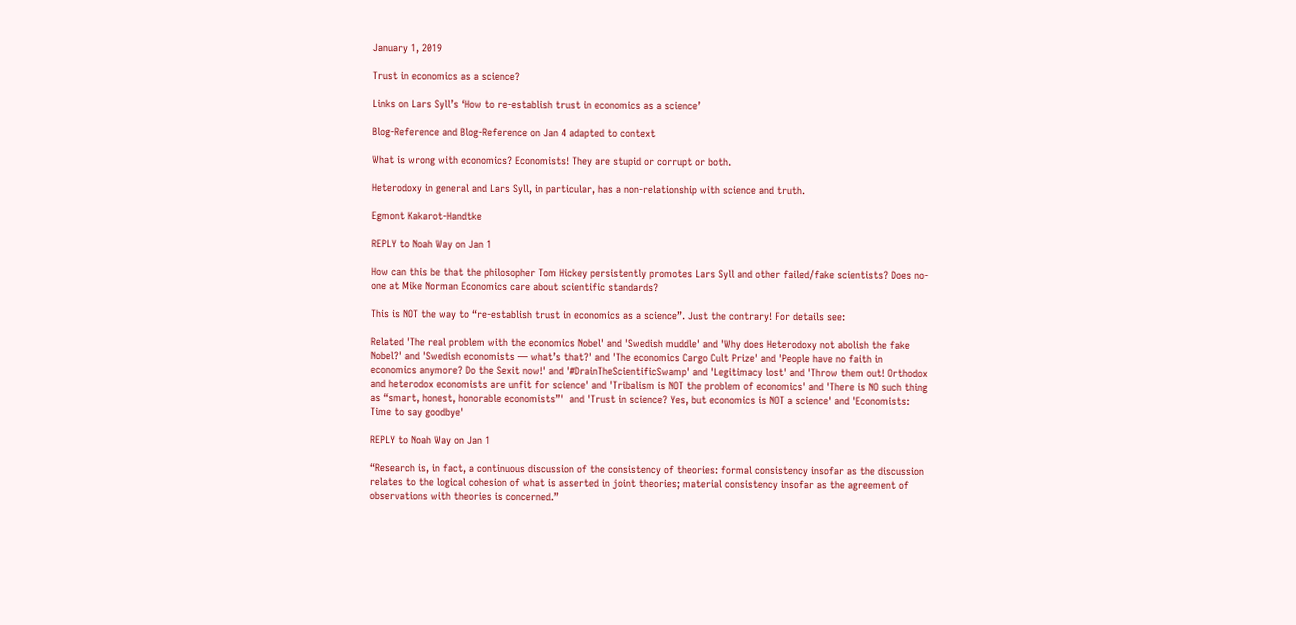January 1, 2019

Trust in economics as a science?

Links on Lars Syll’s ‘How to re-establish trust in economics as a science’

Blog-Reference and Blog-Reference on Jan 4 adapted to context

What is wrong with economics? Economists! They are stupid or corrupt or both.

Heterodoxy in general and Lars Syll, in particular, has a non-relationship with science and truth.

Egmont Kakarot-Handtke

REPLY to Noah Way on Jan 1

How can this be that the philosopher Tom Hickey persistently promotes Lars Syll and other failed/fake scientists? Does no-one at Mike Norman Economics care about scientific standards?

This is NOT the way to “re-establish trust in economics as a science”. Just the contrary! For details see:

Related 'The real problem with the economics Nobel' and 'Swedish muddle' and 'Why does Heterodoxy not abolish the fake Nobel?' and 'Swedish economists — what’s that?' and 'The economics Cargo Cult Prize' and 'People have no faith in economics anymore? Do the Sexit now!' and '#DrainTheScientificSwamp' and 'Legitimacy lost' and 'Throw them out! Orthodox and heterodox economists are unfit for science' and 'Tribalism is NOT the problem of economics' and 'There is NO such thing as “smart, honest, honorable economists”'  and 'Trust in science? Yes, but economics is NOT a science' and 'Economists: Time to say goodbye'

REPLY to Noah Way on Jan 1

“Research is, in fact, a continuous discussion of the consistency of theories: formal consistency insofar as the discussion relates to the logical cohesion of what is asserted in joint theories; material consistency insofar as the agreement of observations with theories is concerned.”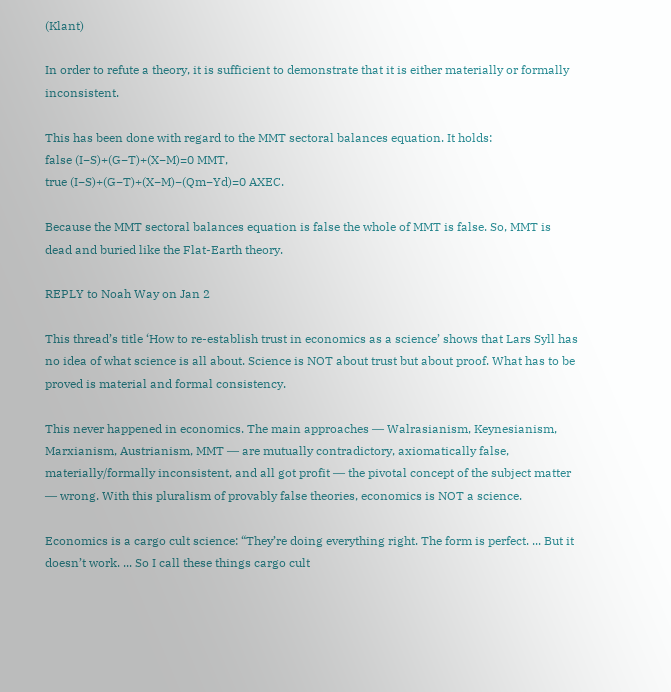(Klant)

In order to refute a theory, it is sufficient to demonstrate that it is either materially or formally inconsistent.

This has been done with regard to the MMT sectoral balances equation. It holds:
false (I−S)+(G−T)+(X−M)=0 MMT,
true (I−S)+(G−T)+(X−M)−(Qm−Yd)=0 AXEC.

Because the MMT sectoral balances equation is false the whole of MMT is false. So, MMT is dead and buried like the Flat-Earth theory.

REPLY to Noah Way on Jan 2

This thread’s title ‘How to re-establish trust in economics as a science’ shows that Lars Syll has no idea of what science is all about. Science is NOT about trust but about proof. What has to be proved is material and formal consistency.

This never happened in economics. The main approaches ― Walrasianism, Keynesianism, Marxianism, Austrianism, MMT ― are mutually contradictory, axiomatically false, materially/formally inconsistent, and all got profit ― the pivotal concept of the subject matter ― wrong. With this pluralism of provably false theories, economics is NOT a science.

Economics is a cargo cult science: “They’re doing everything right. The form is perfect. ... But it doesn’t work. ... So I call these things cargo cult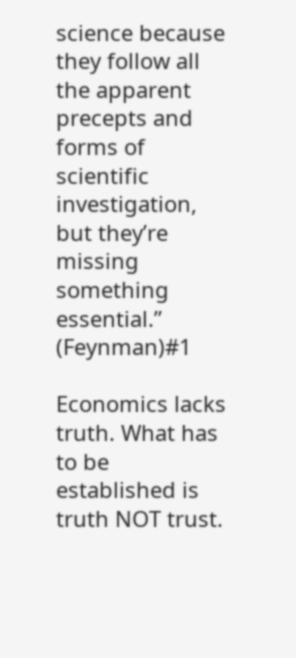science because they follow all the apparent precepts and forms of scientific investigation, but they’re missing something essential.” (Feynman)#1

Economics lacks truth. What has to be established is truth NOT trust.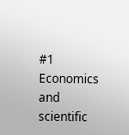#1 Economics and scientific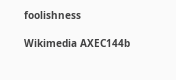foolishness

Wikimedia AXEC144b